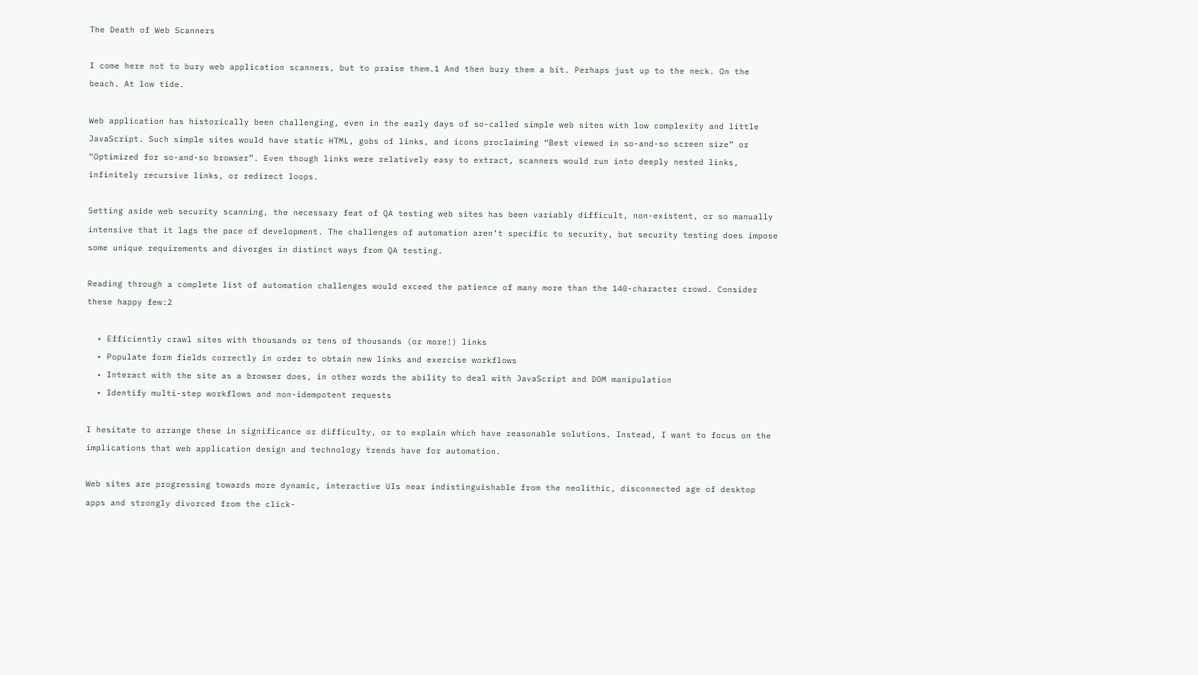The Death of Web Scanners

I come here not to bury web application scanners, but to praise them.1 And then bury them a bit. Perhaps just up to the neck. On the beach. At low tide.

Web application has historically been challenging, even in the early days of so-called simple web sites with low complexity and little JavaScript. Such simple sites would have static HTML, gobs of links, and icons proclaiming “Best viewed in so-and-so screen size” or “Optimized for so-and-so browser”. Even though links were relatively easy to extract, scanners would run into deeply nested links, infinitely recursive links, or redirect loops.

Setting aside web security scanning, the necessary feat of QA testing web sites has been variably difficult, non-existent, or so manually intensive that it lags the pace of development. The challenges of automation aren’t specific to security, but security testing does impose some unique requirements and diverges in distinct ways from QA testing.

Reading through a complete list of automation challenges would exceed the patience of many more than the 140-character crowd. Consider these happy few:2

  • Efficiently crawl sites with thousands or tens of thousands (or more!) links
  • Populate form fields correctly in order to obtain new links and exercise workflows
  • Interact with the site as a browser does, in other words the ability to deal with JavaScript and DOM manipulation
  • Identify multi-step workflows and non-idempotent requests

I hesitate to arrange these in significance or difficulty, or to explain which have reasonable solutions. Instead, I want to focus on the implications that web application design and technology trends have for automation.

Web sites are progressing towards more dynamic, interactive UIs near indistinguishable from the neolithic, disconnected age of desktop apps and strongly divorced from the click-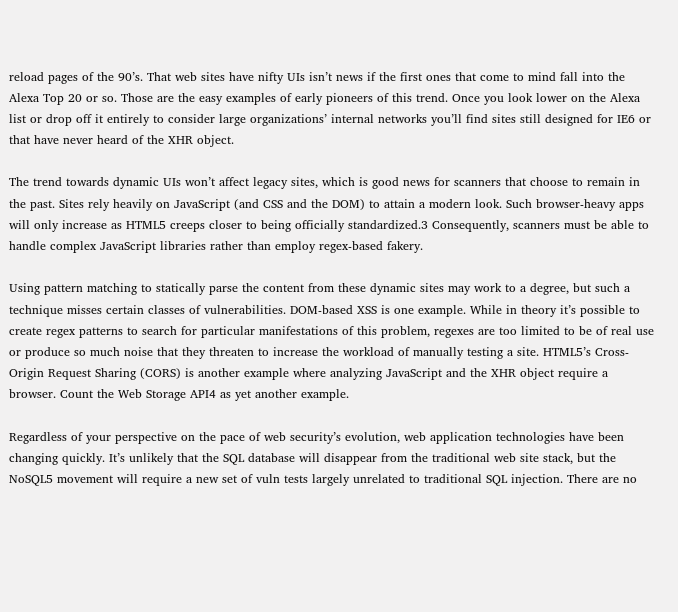reload pages of the 90’s. That web sites have nifty UIs isn’t news if the first ones that come to mind fall into the Alexa Top 20 or so. Those are the easy examples of early pioneers of this trend. Once you look lower on the Alexa list or drop off it entirely to consider large organizations’ internal networks you’ll find sites still designed for IE6 or that have never heard of the XHR object.

The trend towards dynamic UIs won’t affect legacy sites, which is good news for scanners that choose to remain in the past. Sites rely heavily on JavaScript (and CSS and the DOM) to attain a modern look. Such browser-heavy apps will only increase as HTML5 creeps closer to being officially standardized.3 Consequently, scanners must be able to handle complex JavaScript libraries rather than employ regex-based fakery.

Using pattern matching to statically parse the content from these dynamic sites may work to a degree, but such a technique misses certain classes of vulnerabilities. DOM-based XSS is one example. While in theory it’s possible to create regex patterns to search for particular manifestations of this problem, regexes are too limited to be of real use or produce so much noise that they threaten to increase the workload of manually testing a site. HTML5’s Cross-Origin Request Sharing (CORS) is another example where analyzing JavaScript and the XHR object require a browser. Count the Web Storage API4 as yet another example.

Regardless of your perspective on the pace of web security’s evolution, web application technologies have been changing quickly. It’s unlikely that the SQL database will disappear from the traditional web site stack, but the NoSQL5 movement will require a new set of vuln tests largely unrelated to traditional SQL injection. There are no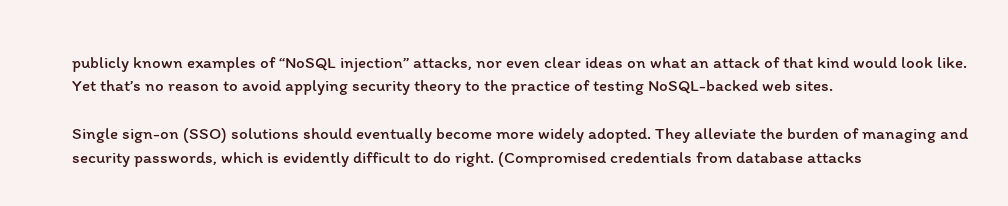publicly known examples of “NoSQL injection” attacks, nor even clear ideas on what an attack of that kind would look like. Yet that’s no reason to avoid applying security theory to the practice of testing NoSQL-backed web sites.

Single sign-on (SSO) solutions should eventually become more widely adopted. They alleviate the burden of managing and security passwords, which is evidently difficult to do right. (Compromised credentials from database attacks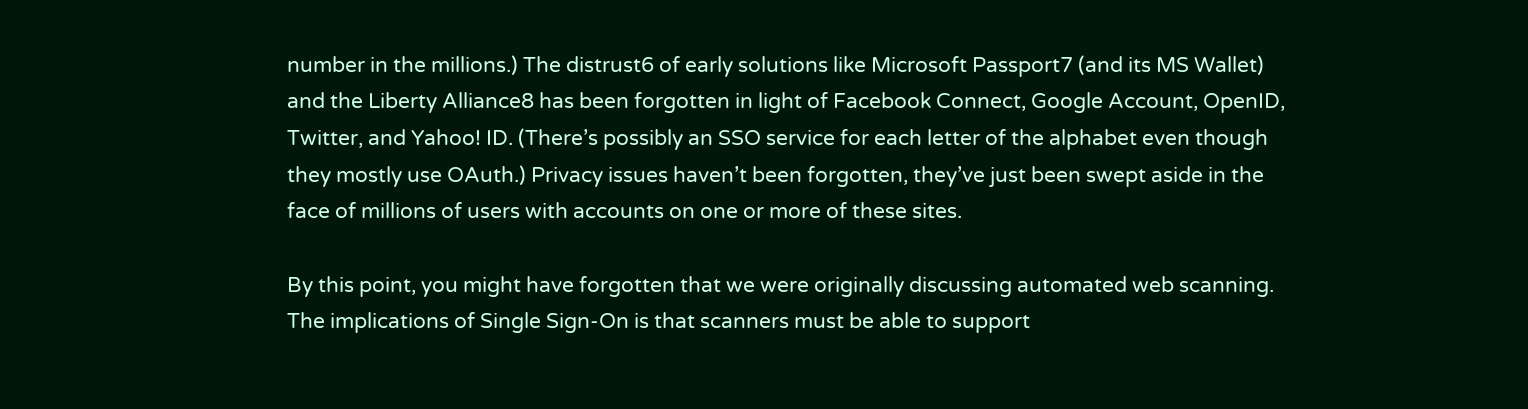number in the millions.) The distrust6 of early solutions like Microsoft Passport7 (and its MS Wallet) and the Liberty Alliance8 has been forgotten in light of Facebook Connect, Google Account, OpenID, Twitter, and Yahoo! ID. (There’s possibly an SSO service for each letter of the alphabet even though they mostly use OAuth.) Privacy issues haven’t been forgotten, they’ve just been swept aside in the face of millions of users with accounts on one or more of these sites.

By this point, you might have forgotten that we were originally discussing automated web scanning. The implications of Single Sign-On is that scanners must be able to support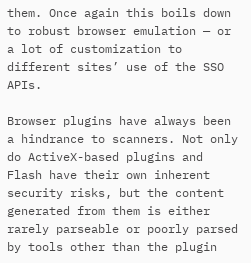them. Once again this boils down to robust browser emulation — or a lot of customization to different sites’ use of the SSO APIs.

Browser plugins have always been a hindrance to scanners. Not only do ActiveX-based plugins and Flash have their own inherent security risks, but the content generated from them is either rarely parseable or poorly parsed by tools other than the plugin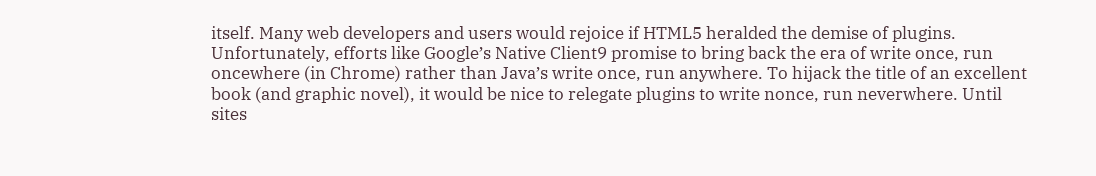itself. Many web developers and users would rejoice if HTML5 heralded the demise of plugins. Unfortunately, efforts like Google’s Native Client9 promise to bring back the era of write once, run oncewhere (in Chrome) rather than Java’s write once, run anywhere. To hijack the title of an excellent book (and graphic novel), it would be nice to relegate plugins to write nonce, run neverwhere. Until sites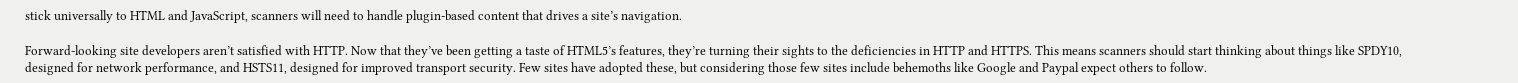stick universally to HTML and JavaScript, scanners will need to handle plugin-based content that drives a site’s navigation.

Forward-looking site developers aren’t satisfied with HTTP. Now that they’ve been getting a taste of HTML5’s features, they’re turning their sights to the deficiencies in HTTP and HTTPS. This means scanners should start thinking about things like SPDY10, designed for network performance, and HSTS11, designed for improved transport security. Few sites have adopted these, but considering those few sites include behemoths like Google and Paypal expect others to follow.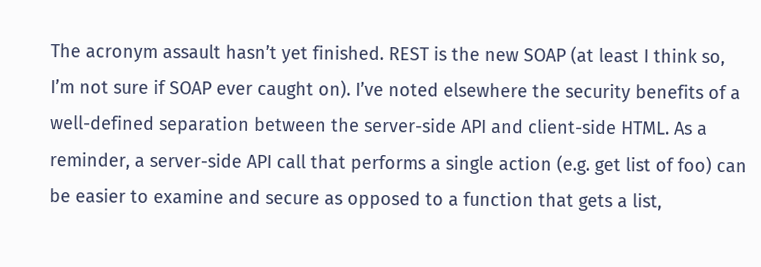The acronym assault hasn’t yet finished. REST is the new SOAP (at least I think so, I’m not sure if SOAP ever caught on). I’ve noted elsewhere the security benefits of a well-defined separation between the server-side API and client-side HTML. As a reminder, a server-side API call that performs a single action (e.g. get list of foo) can be easier to examine and secure as opposed to a function that gets a list,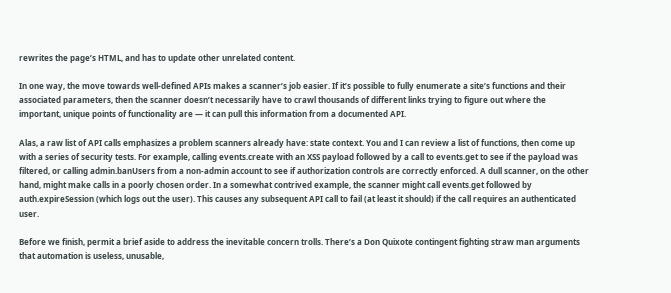rewrites the page’s HTML, and has to update other unrelated content.

In one way, the move towards well-defined APIs makes a scanner’s job easier. If it’s possible to fully enumerate a site’s functions and their associated parameters, then the scanner doesn’t necessarily have to crawl thousands of different links trying to figure out where the important, unique points of functionality are — it can pull this information from a documented API.

Alas, a raw list of API calls emphasizes a problem scanners already have: state context. You and I can review a list of functions, then come up with a series of security tests. For example, calling events.create with an XSS payload followed by a call to events.get to see if the payload was filtered, or calling admin.banUsers from a non-admin account to see if authorization controls are correctly enforced. A dull scanner, on the other hand, might make calls in a poorly chosen order. In a somewhat contrived example, the scanner might call events.get followed by auth.expireSession (which logs out the user). This causes any subsequent API call to fail (at least it should) if the call requires an authenticated user.

Before we finish, permit a brief aside to address the inevitable concern trolls. There’s a Don Quixote contingent fighting straw man arguments that automation is useless, unusable,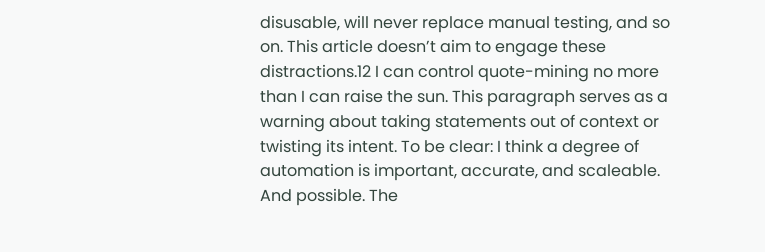disusable, will never replace manual testing, and so on. This article doesn’t aim to engage these distractions.12 I can control quote-mining no more than I can raise the sun. This paragraph serves as a warning about taking statements out of context or twisting its intent. To be clear: I think a degree of automation is important, accurate, and scaleable. And possible. The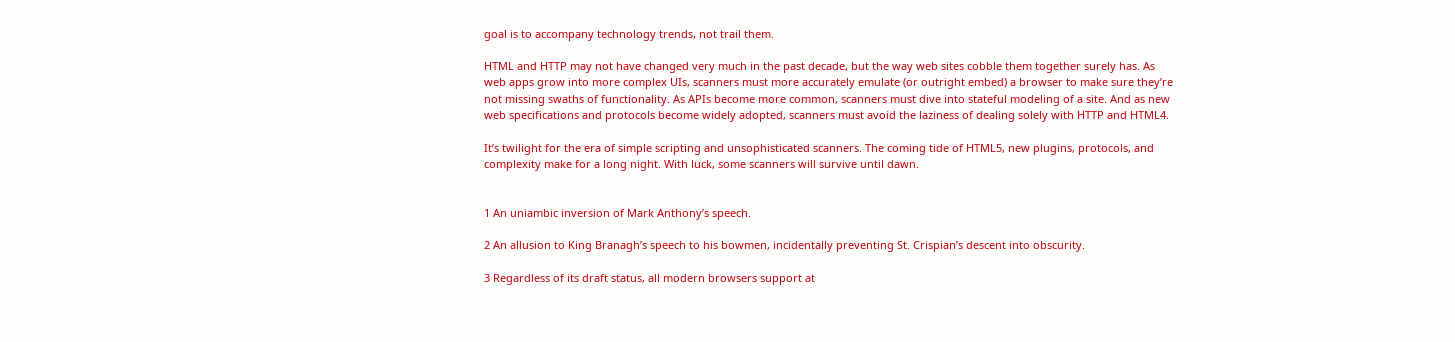goal is to accompany technology trends, not trail them.

HTML and HTTP may not have changed very much in the past decade, but the way web sites cobble them together surely has. As web apps grow into more complex UIs, scanners must more accurately emulate (or outright embed) a browser to make sure they’re not missing swaths of functionality. As APIs become more common, scanners must dive into stateful modeling of a site. And as new web specifications and protocols become widely adopted, scanners must avoid the laziness of dealing solely with HTTP and HTML4.

It’s twilight for the era of simple scripting and unsophisticated scanners. The coming tide of HTML5, new plugins, protocols, and complexity make for a long night. With luck, some scanners will survive until dawn.


1 An uniambic inversion of Mark Anthony’s speech.

2 An allusion to King Branagh’s speech to his bowmen, incidentally preventing St. Crispian’s descent into obscurity.

3 Regardless of its draft status, all modern browsers support at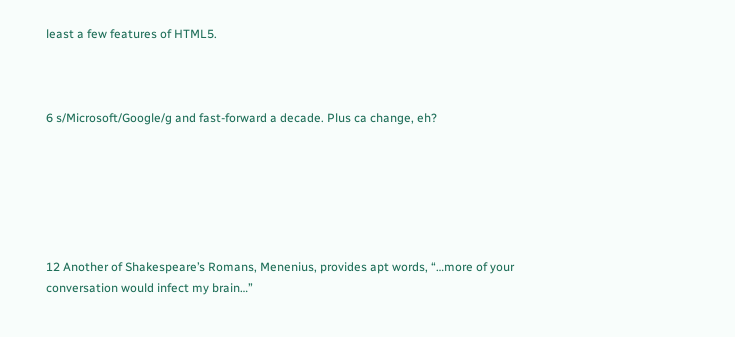least a few features of HTML5.



6 s/Microsoft/Google/g and fast-forward a decade. Plus ca change, eh?






12 Another of Shakespeare’s Romans, Menenius, provides apt words, “…more of your conversation would infect my brain…”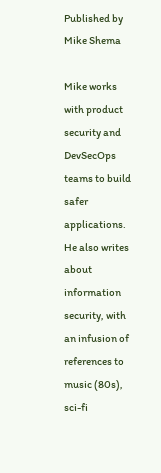Published by Mike Shema

Mike works with product security and DevSecOps teams to build safer applications. He also writes about information security, with an infusion of references to music (80s), sci-fi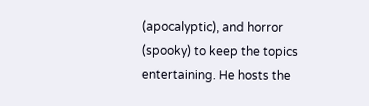(apocalyptic), and horror (spooky) to keep the topics entertaining. He hosts the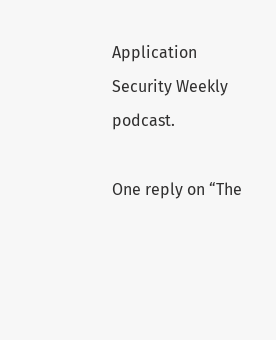Application Security Weekly podcast.

One reply on “The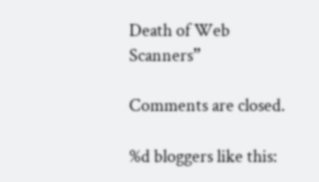Death of Web Scanners”

Comments are closed.

%d bloggers like this: